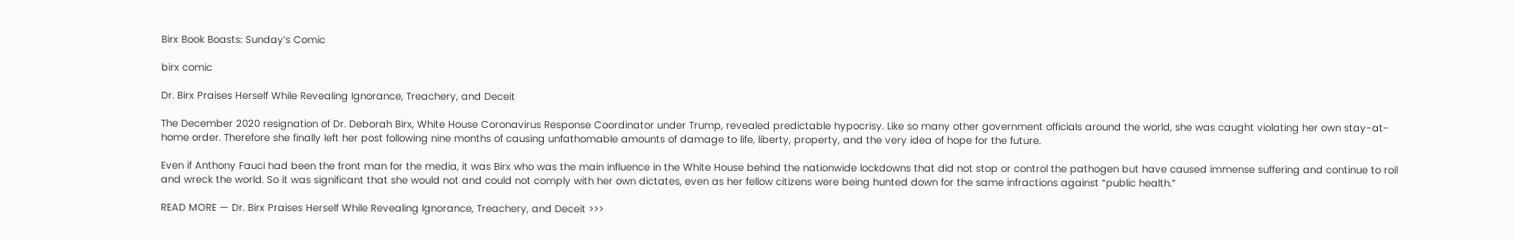Birx Book Boasts: Sunday’s Comic

birx comic

Dr. Birx Praises Herself While Revealing Ignorance, Treachery, and Deceit

The December 2020 resignation of Dr. Deborah Birx, White House Coronavirus Response Coordinator under Trump, revealed predictable hypocrisy. Like so many other government officials around the world, she was caught violating her own stay-at-home order. Therefore she finally left her post following nine months of causing unfathomable amounts of damage to life, liberty, property, and the very idea of hope for the future.

Even if Anthony Fauci had been the front man for the media, it was Birx who was the main influence in the White House behind the nationwide lockdowns that did not stop or control the pathogen but have caused immense suffering and continue to roil and wreck the world. So it was significant that she would not and could not comply with her own dictates, even as her fellow citizens were being hunted down for the same infractions against “public health.”

READ MORE — Dr. Birx Praises Herself While Revealing Ignorance, Treachery, and Deceit >>>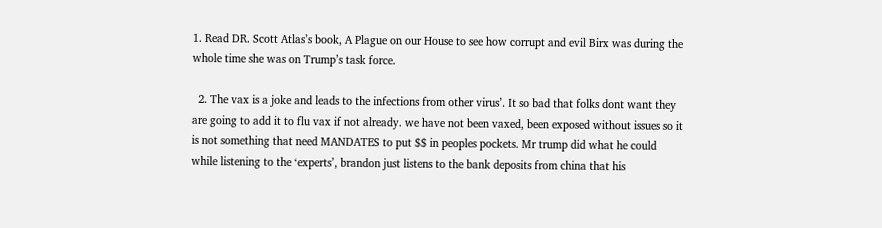1. Read DR. Scott Atlas’s book, A Plague on our House to see how corrupt and evil Birx was during the whole time she was on Trump’s task force.

  2. The vax is a joke and leads to the infections from other virus’. It so bad that folks dont want they are going to add it to flu vax if not already. we have not been vaxed, been exposed without issues so it is not something that need MANDATES to put $$ in peoples pockets. Mr trump did what he could while listening to the ‘experts’, brandon just listens to the bank deposits from china that his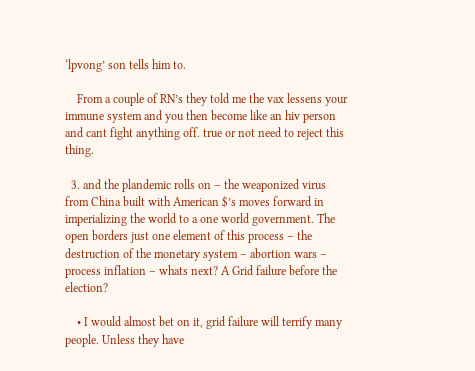‘lpvong’ son tells him to.

    From a couple of RN’s they told me the vax lessens your immune system and you then become like an hiv person and cant fight anything off. true or not need to reject this thing.

  3. and the plandemic rolls on – the weaponized virus from China built with American $’s moves forward in imperializing the world to a one world government. The open borders just one element of this process – the destruction of the monetary system – abortion wars – process inflation – whats next? A Grid failure before the election?

    • I would almost bet on it, grid failure will terrify many people. Unless they have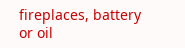fireplaces, battery or oil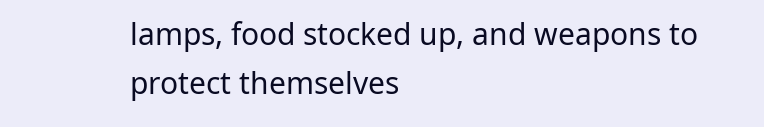lamps, food stocked up, and weapons to protect themselves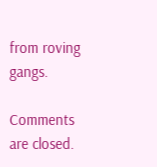from roving gangs.

Comments are closed.